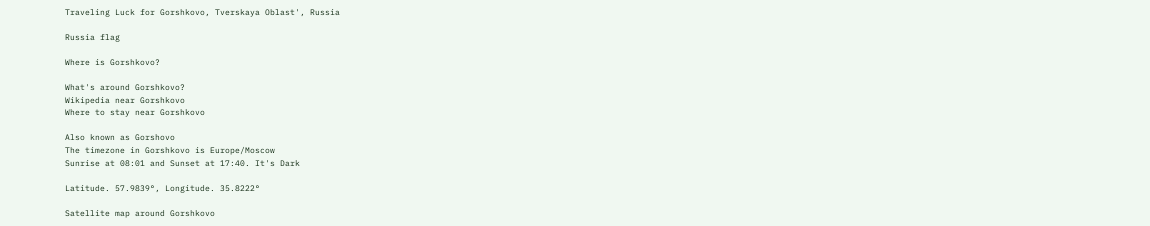Traveling Luck for Gorshkovo, Tverskaya Oblast', Russia

Russia flag

Where is Gorshkovo?

What's around Gorshkovo?
Wikipedia near Gorshkovo
Where to stay near Gorshkovo

Also known as Gorshovo
The timezone in Gorshkovo is Europe/Moscow
Sunrise at 08:01 and Sunset at 17:40. It's Dark

Latitude. 57.9839°, Longitude. 35.8222°

Satellite map around Gorshkovo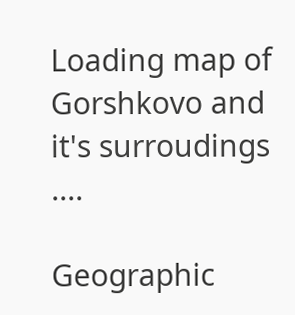Loading map of Gorshkovo and it's surroudings ....

Geographic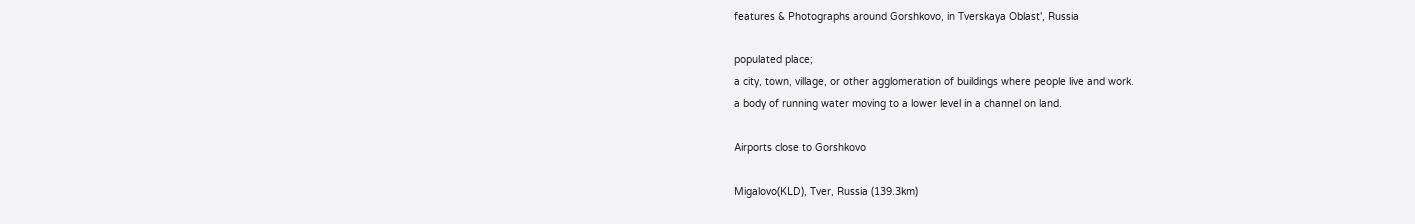features & Photographs around Gorshkovo, in Tverskaya Oblast', Russia

populated place;
a city, town, village, or other agglomeration of buildings where people live and work.
a body of running water moving to a lower level in a channel on land.

Airports close to Gorshkovo

Migalovo(KLD), Tver, Russia (139.3km)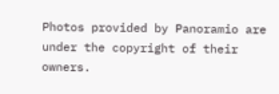Photos provided by Panoramio are under the copyright of their owners.